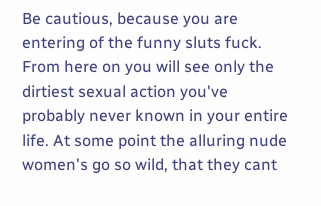Be cautious, because you are entering of the funny sluts fuck. From here on you will see only the dirtiest sexual action you've probably never known in your entire life. At some point the alluring nude women's go so wild, that they cant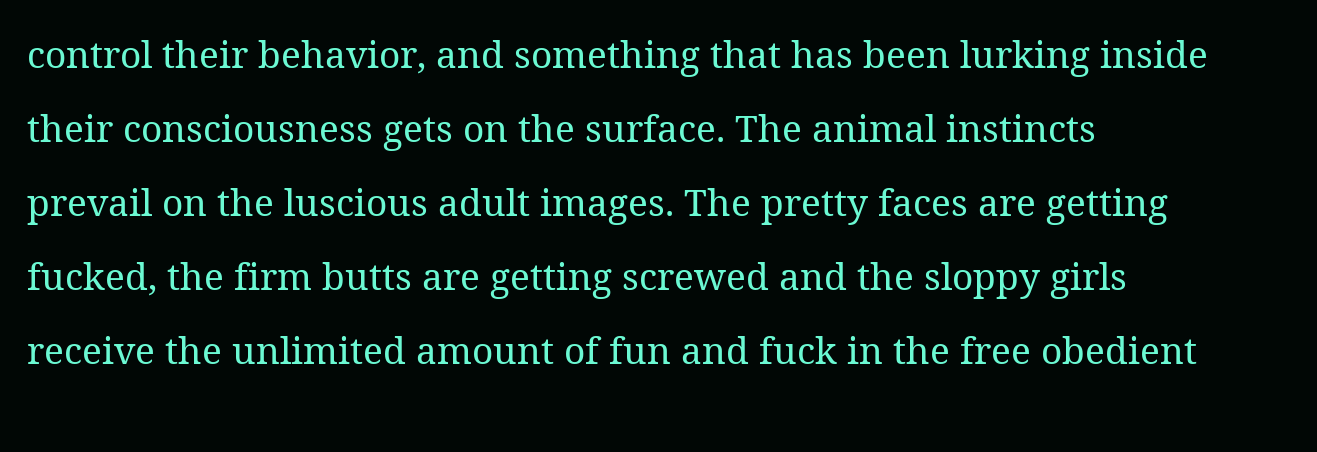control their behavior, and something that has been lurking inside their consciousness gets on the surface. The animal instincts prevail on the luscious adult images. The pretty faces are getting fucked, the firm butts are getting screwed and the sloppy girls receive the unlimited amount of fun and fuck in the free obedient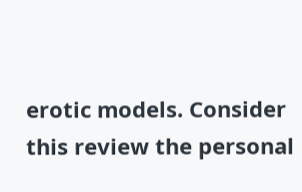erotic models. Consider this review the personal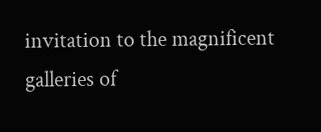invitation to the magnificent galleries of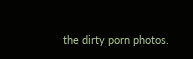the dirty porn photos.